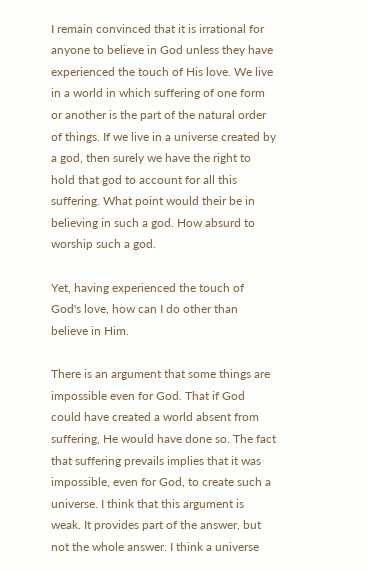I remain convinced that it is irrational for anyone to believe in God unless they have experienced the touch of His love. We live in a world in which suffering of one form or another is the part of the natural order of things. If we live in a universe created by a god, then surely we have the right to hold that god to account for all this suffering. What point would their be in believing in such a god. How absurd to worship such a god.

Yet, having experienced the touch of God's love, how can I do other than believe in Him.

There is an argument that some things are impossible even for God. That if God could have created a world absent from suffering, He would have done so. The fact that suffering prevails implies that it was impossible, even for God, to create such a universe. I think that this argument is weak. It provides part of the answer, but not the whole answer. I think a universe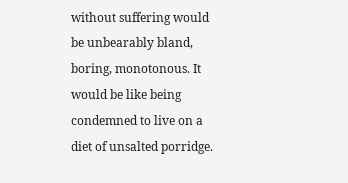without suffering would be unbearably bland, boring, monotonous. It would be like being condemned to live on a diet of unsalted porridge.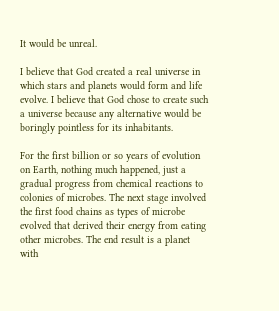It would be unreal.

I believe that God created a real universe in which stars and planets would form and life evolve. I believe that God chose to create such a universe because any alternative would be boringly pointless for its inhabitants.

For the first billion or so years of evolution on Earth, nothing much happened, just a gradual progress from chemical reactions to colonies of microbes. The next stage involved the first food chains as types of microbe evolved that derived their energy from eating other microbes. The end result is a planet with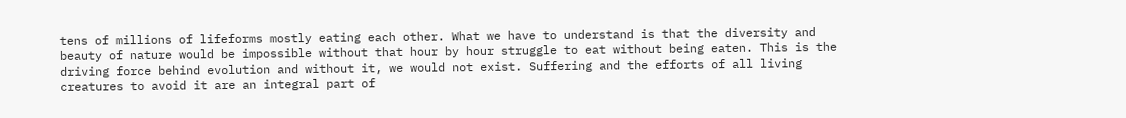tens of millions of lifeforms mostly eating each other. What we have to understand is that the diversity and beauty of nature would be impossible without that hour by hour struggle to eat without being eaten. This is the driving force behind evolution and without it, we would not exist. Suffering and the efforts of all living creatures to avoid it are an integral part of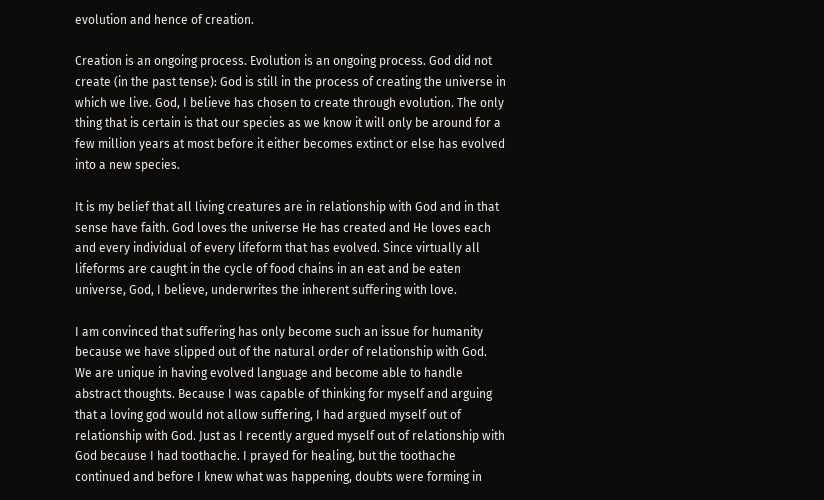evolution and hence of creation.

Creation is an ongoing process. Evolution is an ongoing process. God did not create (in the past tense): God is still in the process of creating the universe in which we live. God, I believe has chosen to create through evolution. The only thing that is certain is that our species as we know it will only be around for a few million years at most before it either becomes extinct or else has evolved into a new species.

It is my belief that all living creatures are in relationship with God and in that sense have faith. God loves the universe He has created and He loves each and every individual of every lifeform that has evolved. Since virtually all lifeforms are caught in the cycle of food chains in an eat and be eaten universe, God, I believe, underwrites the inherent suffering with love.

I am convinced that suffering has only become such an issue for humanity because we have slipped out of the natural order of relationship with God. We are unique in having evolved language and become able to handle abstract thoughts. Because I was capable of thinking for myself and arguing that a loving god would not allow suffering, I had argued myself out of relationship with God. Just as I recently argued myself out of relationship with God because I had toothache. I prayed for healing, but the toothache continued and before I knew what was happening, doubts were forming in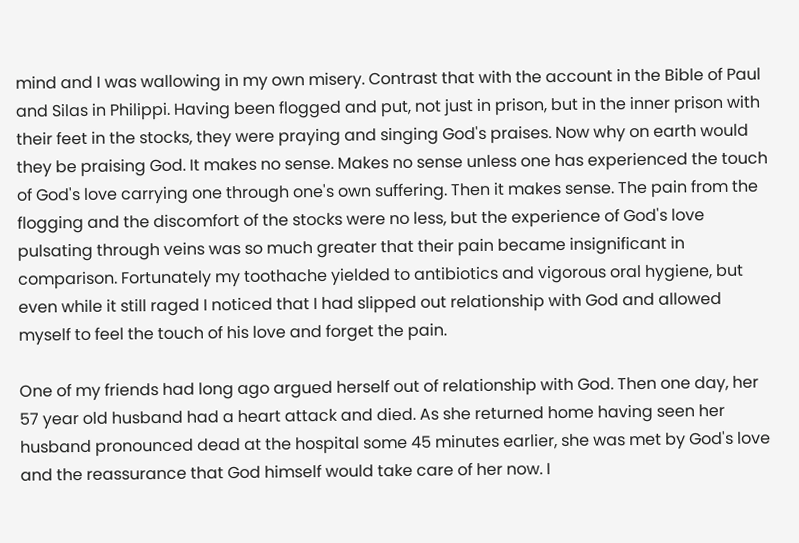mind and I was wallowing in my own misery. Contrast that with the account in the Bible of Paul and Silas in Philippi. Having been flogged and put, not just in prison, but in the inner prison with their feet in the stocks, they were praying and singing God's praises. Now why on earth would they be praising God. It makes no sense. Makes no sense unless one has experienced the touch of God's love carrying one through one's own suffering. Then it makes sense. The pain from the flogging and the discomfort of the stocks were no less, but the experience of God's love pulsating through veins was so much greater that their pain became insignificant in comparison. Fortunately my toothache yielded to antibiotics and vigorous oral hygiene, but even while it still raged I noticed that I had slipped out relationship with God and allowed myself to feel the touch of his love and forget the pain.

One of my friends had long ago argued herself out of relationship with God. Then one day, her 57 year old husband had a heart attack and died. As she returned home having seen her husband pronounced dead at the hospital some 45 minutes earlier, she was met by God's love and the reassurance that God himself would take care of her now. I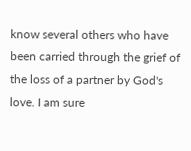know several others who have been carried through the grief of the loss of a partner by God's love. I am sure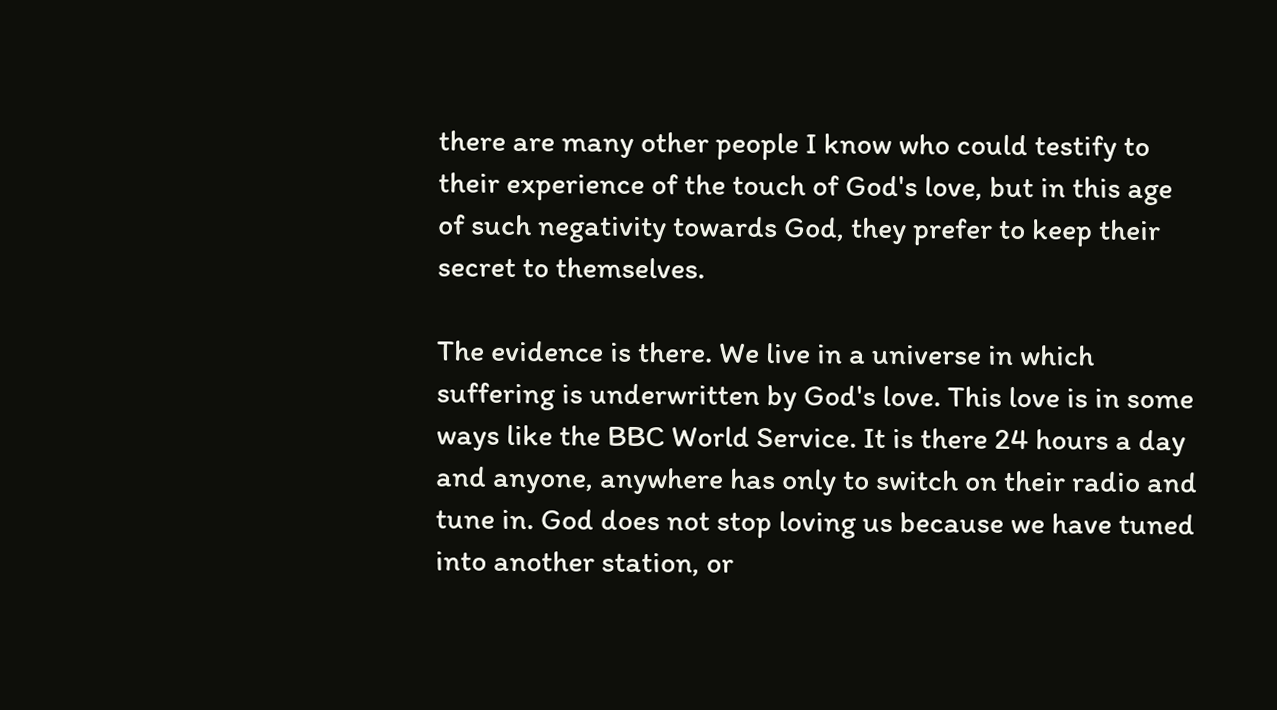there are many other people I know who could testify to their experience of the touch of God's love, but in this age of such negativity towards God, they prefer to keep their secret to themselves.

The evidence is there. We live in a universe in which suffering is underwritten by God's love. This love is in some ways like the BBC World Service. It is there 24 hours a day and anyone, anywhere has only to switch on their radio and tune in. God does not stop loving us because we have tuned into another station, or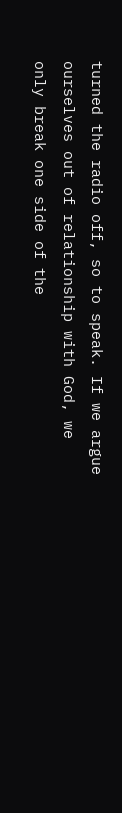turned the radio off, so to speak. If we argue ourselves out of relationship with God, we only break one side of the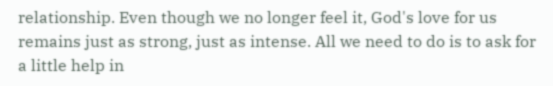relationship. Even though we no longer feel it, God's love for us remains just as strong, just as intense. All we need to do is to ask for a little help in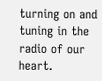turning on and tuning in the radio of our heart.